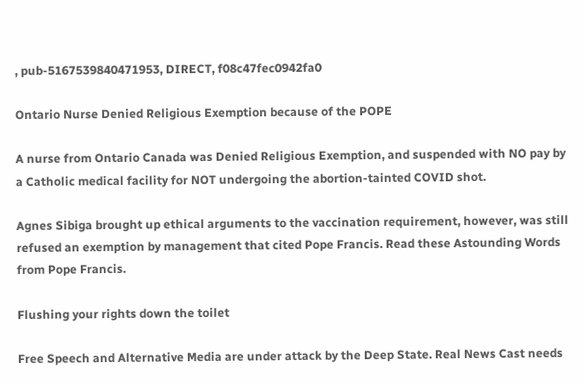, pub-5167539840471953, DIRECT, f08c47fec0942fa0

Ontario Nurse Denied Religious Exemption because of the POPE

A nurse from Ontario Canada was Denied Religious Exemption, and suspended with NO pay by a Catholic medical facility for NOT undergoing the abortion-tainted COVID shot.

Agnes Sibiga brought up ethical arguments to the vaccination requirement, however, was still refused an exemption by management that cited Pope Francis. Read these Astounding Words from Pope Francis.

Flushing your rights down the toilet

Free Speech and Alternative Media are under attack by the Deep State. Real News Cast needs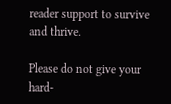reader support to survive and thrive.

Please do not give your hard-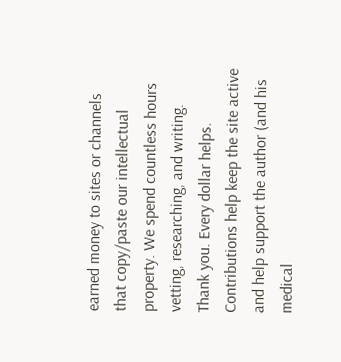earned money to sites or channels that copy/paste our intellectual property. We spend countless hours vetting, researching, and writing. Thank you. Every dollar helps. Contributions help keep the site active and help support the author (and his medical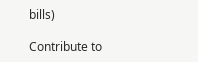bills)

Contribute to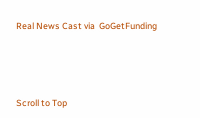Real News Cast via  GoGetFunding




Scroll to Top